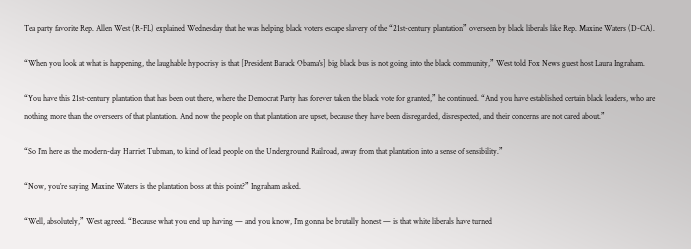Tea party favorite Rep. Allen West (R-FL) explained Wednesday that he was helping black voters escape slavery of the “21st-century plantation” overseen by black liberals like Rep. Maxine Waters (D-CA).

“When you look at what is happening, the laughable hypocrisy is that [President Barack Obama's] big black bus is not going into the black community,” West told Fox News guest host Laura Ingraham.

“You have this 21st-century plantation that has been out there, where the Democrat Party has forever taken the black vote for granted,” he continued. “And you have established certain black leaders, who are nothing more than the overseers of that plantation. And now the people on that plantation are upset, because they have been disregarded, disrespected, and their concerns are not cared about.”

“So I’m here as the modern-day Harriet Tubman, to kind of lead people on the Underground Railroad, away from that plantation into a sense of sensibility.”

“Now, you’re saying Maxine Waters is the plantation boss at this point?” Ingraham asked.

“Well, absolutely,” West agreed. “Because what you end up having — and you know, I’m gonna be brutally honest — is that white liberals have turned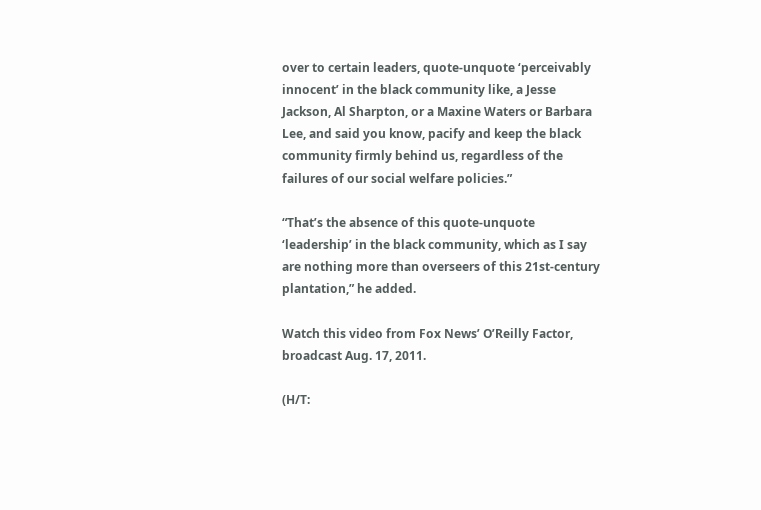over to certain leaders, quote-unquote ‘perceivably innocent’ in the black community like, a Jesse Jackson, Al Sharpton, or a Maxine Waters or Barbara Lee, and said you know, pacify and keep the black community firmly behind us, regardless of the failures of our social welfare policies.”

“That’s the absence of this quote-unquote ‘leadership’ in the black community, which as I say are nothing more than overseers of this 21st-century plantation,” he added.

Watch this video from Fox News’ O’Reilly Factor, broadcast Aug. 17, 2011.

(H/T: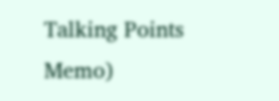Talking Points Memo)